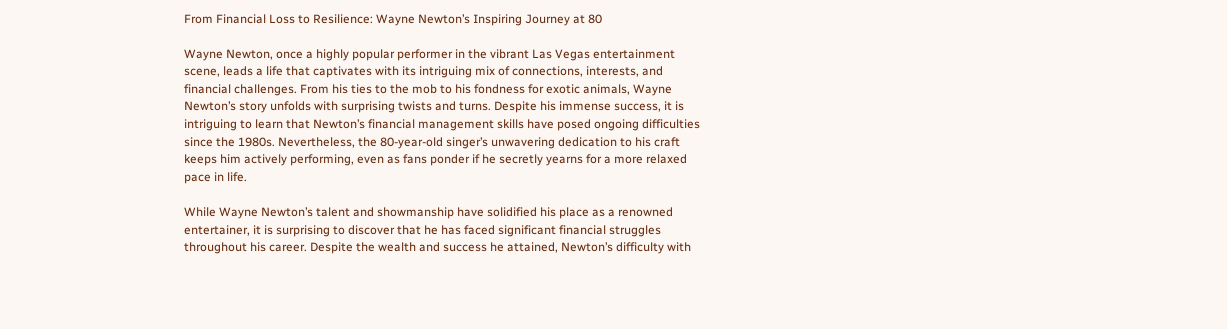From Financial Loss to Resilience: Wayne Newton’s Inspiring Journey at 80

Wayne Newton, once a highly popular performer in the vibrant Las Vegas entertainment scene, leads a life that captivates with its intriguing mix of connections, interests, and financial challenges. From his ties to the mob to his fondness for exotic animals, Wayne Newton’s story unfolds with surprising twists and turns. Despite his immense success, it is intriguing to learn that Newton’s financial management skills have posed ongoing difficulties since the 1980s. Nevertheless, the 80-year-old singer’s unwavering dedication to his craft keeps him actively performing, even as fans ponder if he secretly yearns for a more relaxed pace in life.

While Wayne Newton’s talent and showmanship have solidified his place as a renowned entertainer, it is surprising to discover that he has faced significant financial struggles throughout his career. Despite the wealth and success he attained, Newton’s difficulty with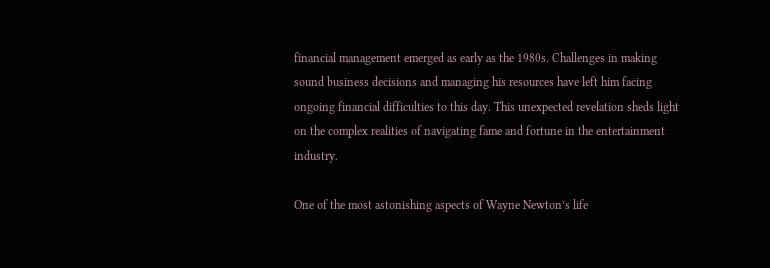financial management emerged as early as the 1980s. Challenges in making sound business decisions and managing his resources have left him facing ongoing financial difficulties to this day. This unexpected revelation sheds light on the complex realities of navigating fame and fortune in the entertainment industry.

One of the most astonishing aspects of Wayne Newton’s life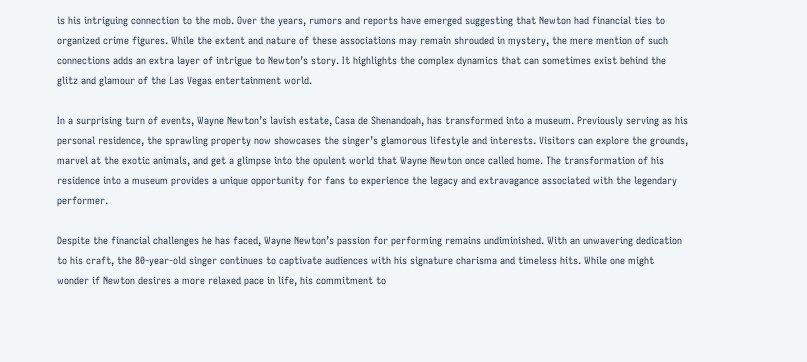is his intriguing connection to the mob. Over the years, rumors and reports have emerged suggesting that Newton had financial ties to organized crime figures. While the extent and nature of these associations may remain shrouded in mystery, the mere mention of such connections adds an extra layer of intrigue to Newton’s story. It highlights the complex dynamics that can sometimes exist behind the glitz and glamour of the Las Vegas entertainment world.

In a surprising turn of events, Wayne Newton’s lavish estate, Casa de Shenandoah, has transformed into a museum. Previously serving as his personal residence, the sprawling property now showcases the singer’s glamorous lifestyle and interests. Visitors can explore the grounds, marvel at the exotic animals, and get a glimpse into the opulent world that Wayne Newton once called home. The transformation of his residence into a museum provides a unique opportunity for fans to experience the legacy and extravagance associated with the legendary performer.

Despite the financial challenges he has faced, Wayne Newton’s passion for performing remains undiminished. With an unwavering dedication to his craft, the 80-year-old singer continues to captivate audiences with his signature charisma and timeless hits. While one might wonder if Newton desires a more relaxed pace in life, his commitment to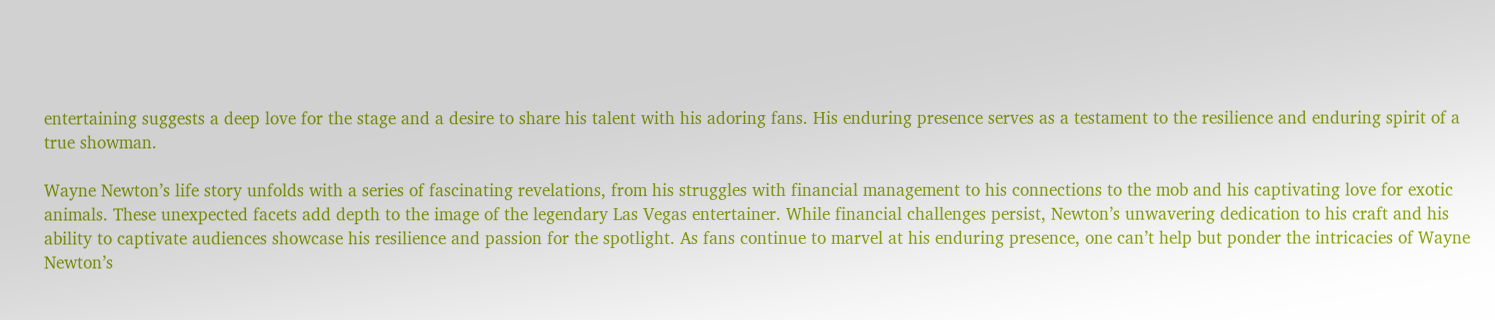entertaining suggests a deep love for the stage and a desire to share his talent with his adoring fans. His enduring presence serves as a testament to the resilience and enduring spirit of a true showman.

Wayne Newton’s life story unfolds with a series of fascinating revelations, from his struggles with financial management to his connections to the mob and his captivating love for exotic animals. These unexpected facets add depth to the image of the legendary Las Vegas entertainer. While financial challenges persist, Newton’s unwavering dedication to his craft and his ability to captivate audiences showcase his resilience and passion for the spotlight. As fans continue to marvel at his enduring presence, one can’t help but ponder the intricacies of Wayne Newton’s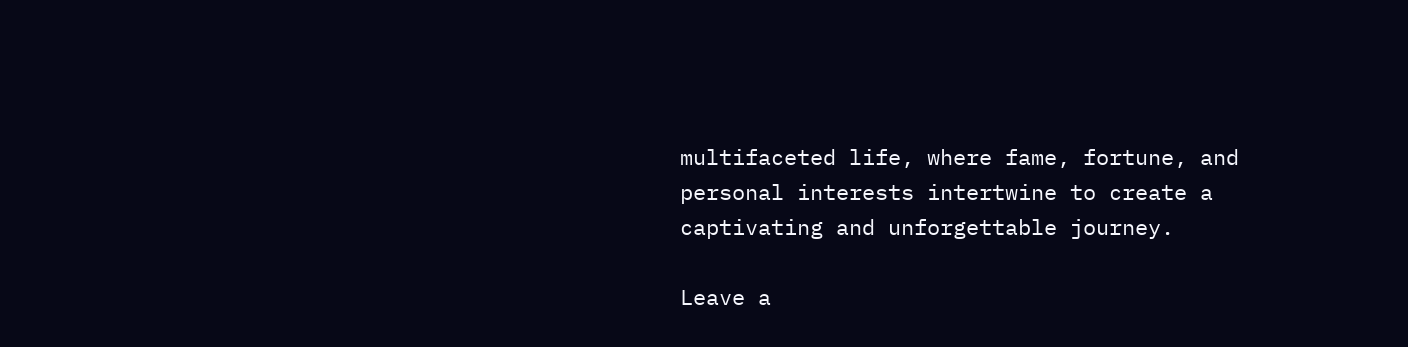multifaceted life, where fame, fortune, and personal interests intertwine to create a captivating and unforgettable journey.

Leave a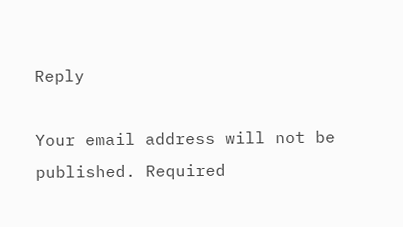Reply

Your email address will not be published. Required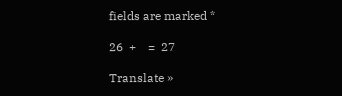fields are marked *

26  +    =  27

Translate »